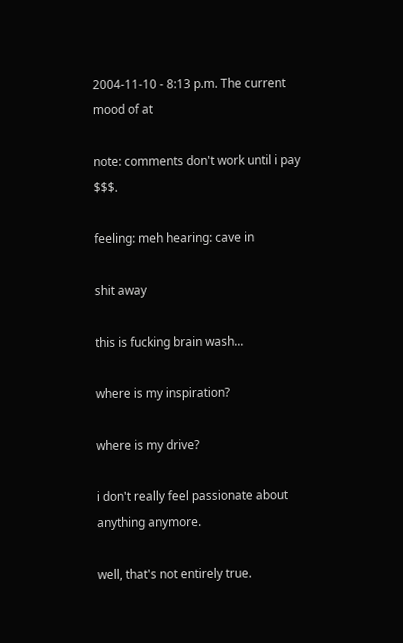2004-11-10 - 8:13 p.m. The current mood of at

note: comments don't work until i pay $$$.

feeling: meh hearing: cave in

shit away

this is fucking brain wash...

where is my inspiration?

where is my drive?

i don't really feel passionate about anything anymore.

well, that's not entirely true.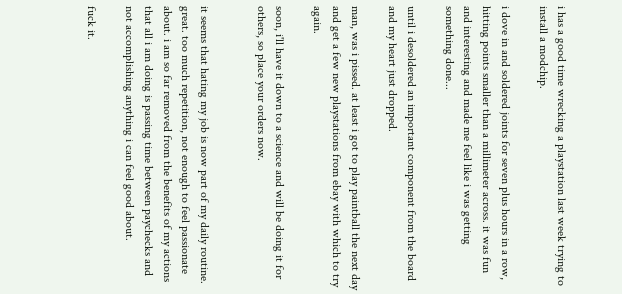i has a good time wrecking a playstation last week trying to install a modchip.

i dove in and soldered joints for seven plus hours in a row, hitting points smaller than a millimeter across. it was fun and interesting and made me feel like i was getting something done...

until i desoldered an important component from the board and my heart just dropped.

man, was i pissed. at least i got to play paintball the next day and get a few new playstations from ebay with which to try again.

soon, i'll have it down to a science and will be doing it for others, so place your orders now.


it seems that hating my job is now part of my daily routine. great. too much repetition, not enough to feel passionate about. i am so far removed from the benefits of my actions that all i am doing is passing time between paychecks and not accomplishing anything i can feel good about.

fuck it.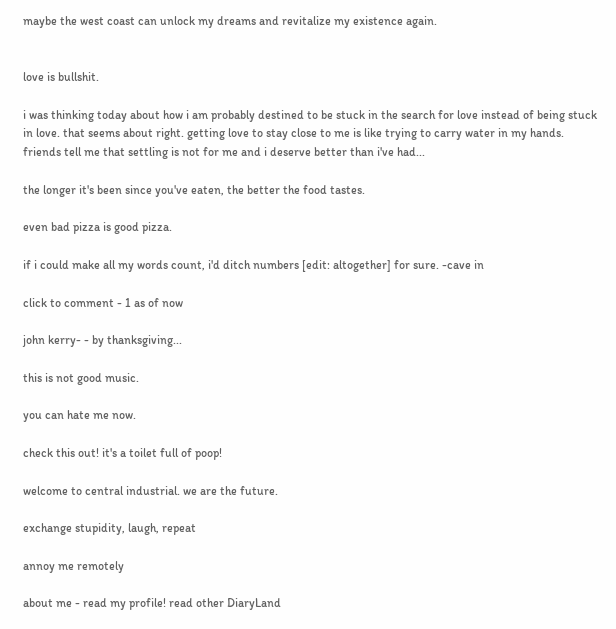maybe the west coast can unlock my dreams and revitalize my existence again.


love is bullshit.

i was thinking today about how i am probably destined to be stuck in the search for love instead of being stuck in love. that seems about right. getting love to stay close to me is like trying to carry water in my hands. friends tell me that settling is not for me and i deserve better than i've had...

the longer it's been since you've eaten, the better the food tastes.

even bad pizza is good pizza.

if i could make all my words count, i'd ditch numbers [edit: altogether] for sure. -cave in

click to comment - 1 as of now

john kerry- - by thanksgiving...

this is not good music.

you can hate me now.

check this out! it's a toilet full of poop!

welcome to central industrial. we are the future.

exchange stupidity, laugh, repeat

annoy me remotely

about me - read my profile! read other DiaryLand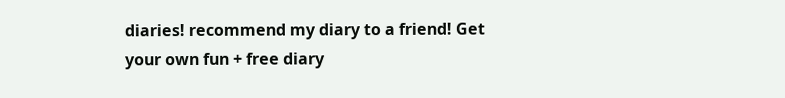diaries! recommend my diary to a friend! Get your own fun + free diary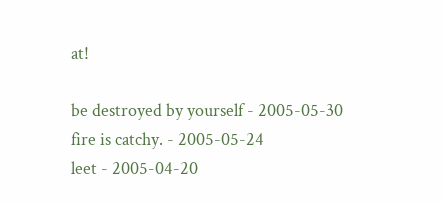at!

be destroyed by yourself - 2005-05-30
fire is catchy. - 2005-05-24
leet - 2005-04-20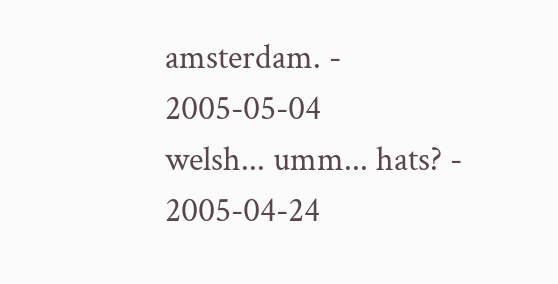amsterdam. - 2005-05-04
welsh... umm... hats? - 2005-04-24